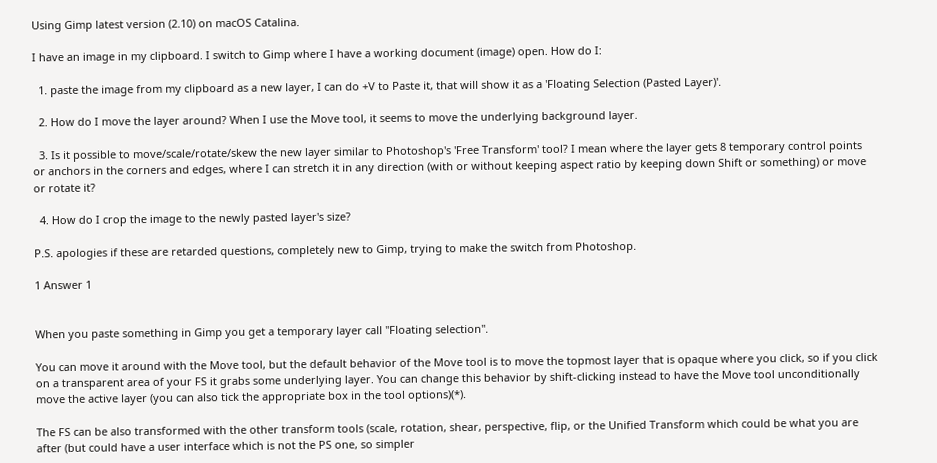Using Gimp latest version (2.10) on macOS Catalina.

I have an image in my clipboard. I switch to Gimp where I have a working document (image) open. How do I:

  1. paste the image from my clipboard as a new layer, I can do +V to Paste it, that will show it as a 'Floating Selection (Pasted Layer)'.

  2. How do I move the layer around? When I use the Move tool, it seems to move the underlying background layer.

  3. Is it possible to move/scale/rotate/skew the new layer similar to Photoshop's 'Free Transform' tool? I mean where the layer gets 8 temporary control points or anchors in the corners and edges, where I can stretch it in any direction (with or without keeping aspect ratio by keeping down Shift or something) or move or rotate it?

  4. How do I crop the image to the newly pasted layer's size?

P.S. apologies if these are retarded questions, completely new to Gimp, trying to make the switch from Photoshop.

1 Answer 1


When you paste something in Gimp you get a temporary layer call "Floating selection".

You can move it around with the Move tool, but the default behavior of the Move tool is to move the topmost layer that is opaque where you click, so if you click on a transparent area of your FS it grabs some underlying layer. You can change this behavior by shift-clicking instead to have the Move tool unconditionally move the active layer (you can also tick the appropriate box in the tool options)(*).

The FS can be also transformed with the other transform tools (scale, rotation, shear, perspective, flip, or the Unified Transform which could be what you are after (but could have a user interface which is not the PS one, so simpler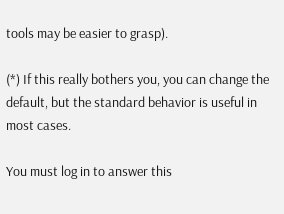tools may be easier to grasp).

(*) If this really bothers you, you can change the default, but the standard behavior is useful in most cases.

You must log in to answer this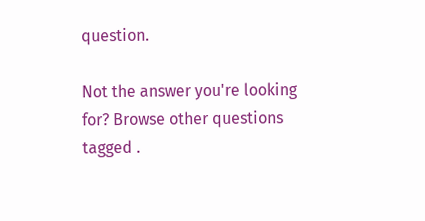question.

Not the answer you're looking for? Browse other questions tagged .